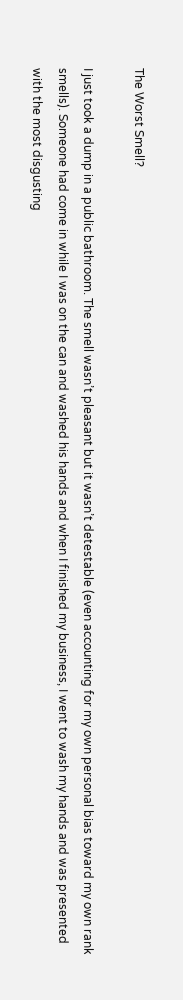The Worst Smell?

I just took a dump in a public bathroom. The smell wasn’t pleasant but it wasn’t detestable (even accounting for my own personal bias toward my own rank smells). Someone had come in while I was on the can and washed his hands and when I finished my business, I went to wash my hands and was presented with the most disgusting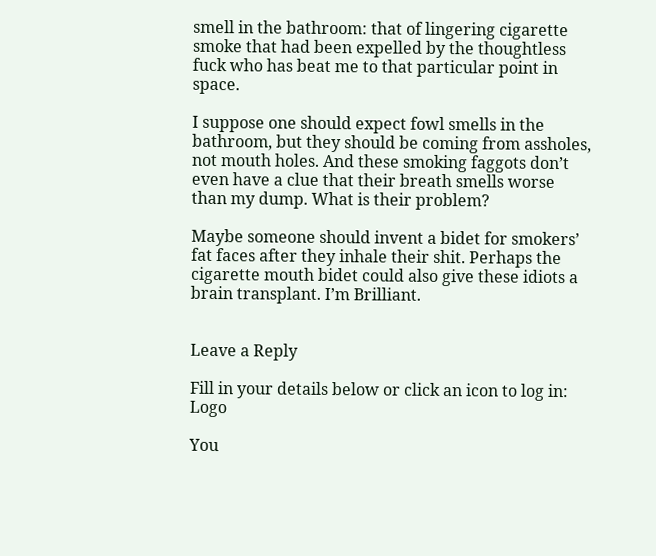smell in the bathroom: that of lingering cigarette smoke that had been expelled by the thoughtless fuck who has beat me to that particular point in space.

I suppose one should expect fowl smells in the bathroom, but they should be coming from assholes, not mouth holes. And these smoking faggots don’t even have a clue that their breath smells worse than my dump. What is their problem?

Maybe someone should invent a bidet for smokers’ fat faces after they inhale their shit. Perhaps the cigarette mouth bidet could also give these idiots a brain transplant. I’m Brilliant.


Leave a Reply

Fill in your details below or click an icon to log in: Logo

You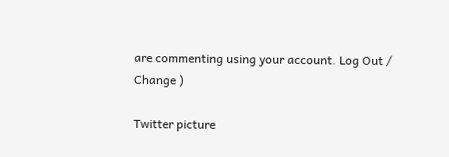are commenting using your account. Log Out / Change )

Twitter picture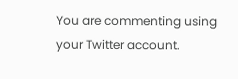You are commenting using your Twitter account.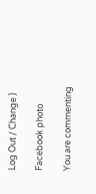Log Out / Change )

Facebook photo

You are commenting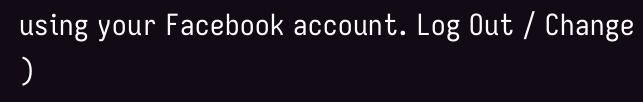using your Facebook account. Log Out / Change )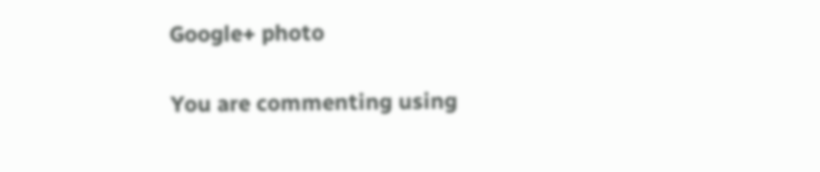Google+ photo

You are commenting using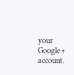your Google+ account.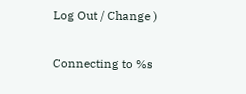Log Out / Change )

Connecting to %s